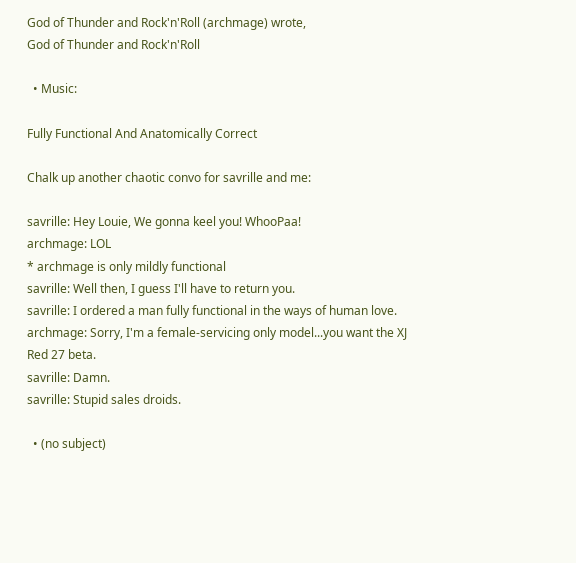God of Thunder and Rock'n'Roll (archmage) wrote,
God of Thunder and Rock'n'Roll

  • Music:

Fully Functional And Anatomically Correct

Chalk up another chaotic convo for savrille and me:

savrille: Hey Louie, We gonna keel you! WhooPaa!
archmage: LOL
* archmage is only mildly functional
savrille: Well then, I guess I'll have to return you.
savrille: I ordered a man fully functional in the ways of human love.
archmage: Sorry, I'm a female-servicing only model...you want the XJ Red 27 beta.
savrille: Damn.
savrille: Stupid sales droids.

  • (no subject)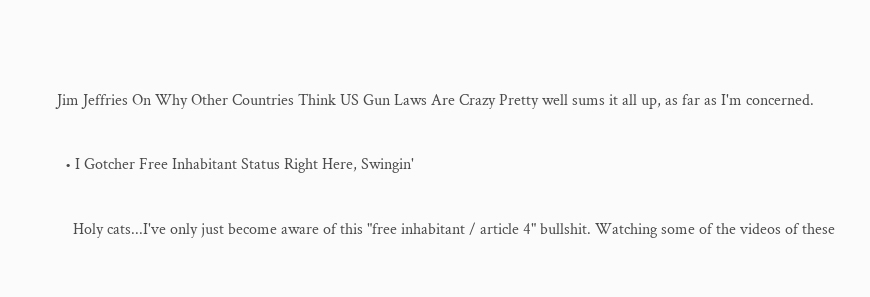Jim Jeffries On Why Other Countries Think US Gun Laws Are Crazy Pretty well sums it all up, as far as I'm concerned.

  • I Gotcher Free Inhabitant Status Right Here, Swingin'

    Holy cats...I've only just become aware of this "free inhabitant / article 4" bullshit. Watching some of the videos of these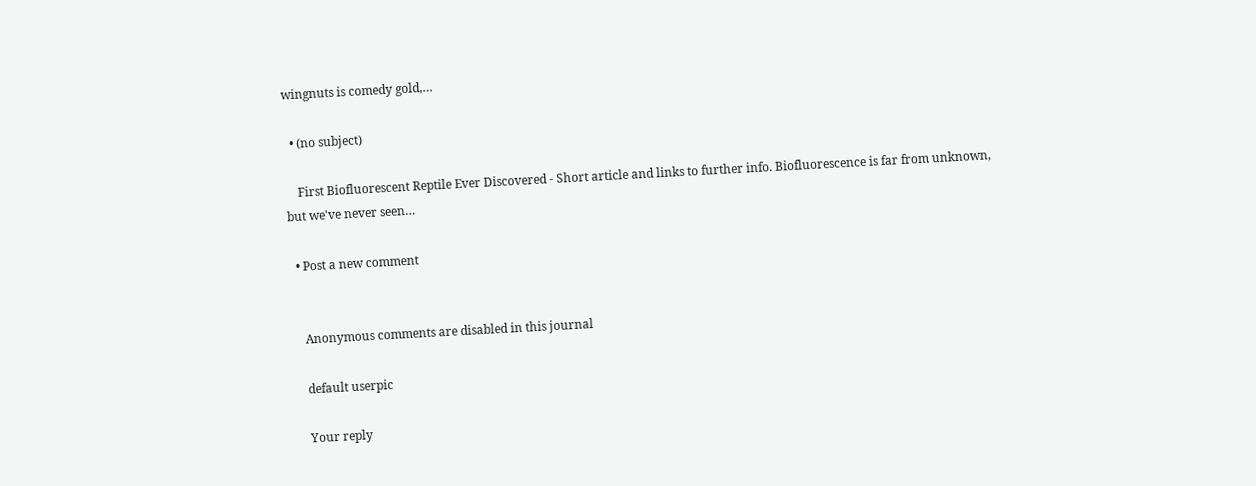wingnuts is comedy gold,…

  • (no subject)

    First Biofluorescent Reptile Ever Discovered - Short article and links to further info. Biofluorescence is far from unknown, but we've never seen…

  • Post a new comment


    Anonymous comments are disabled in this journal

    default userpic

    Your reply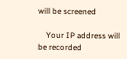will be screened

    Your IP address will be recorded